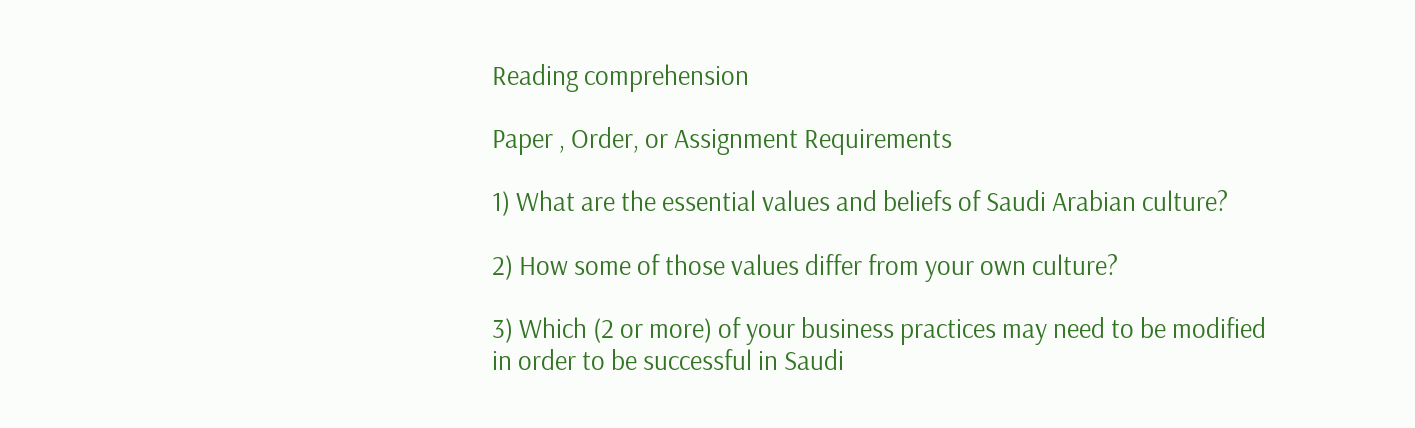Reading comprehension

Paper , Order, or Assignment Requirements

1) What are the essential values and beliefs of Saudi Arabian culture?

2) How some of those values differ from your own culture?

3) Which (2 or more) of your business practices may need to be modified in order to be successful in Saudi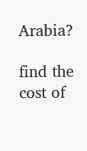Arabia?

find the cost of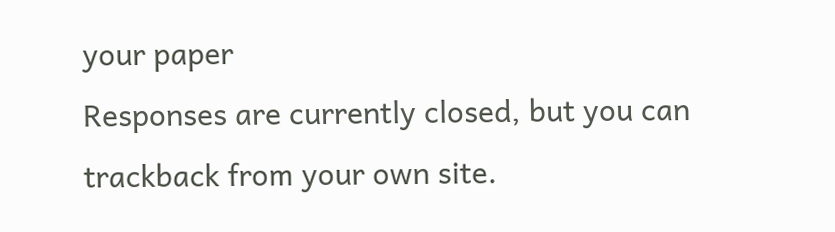your paper
Responses are currently closed, but you can trackback from your own site.